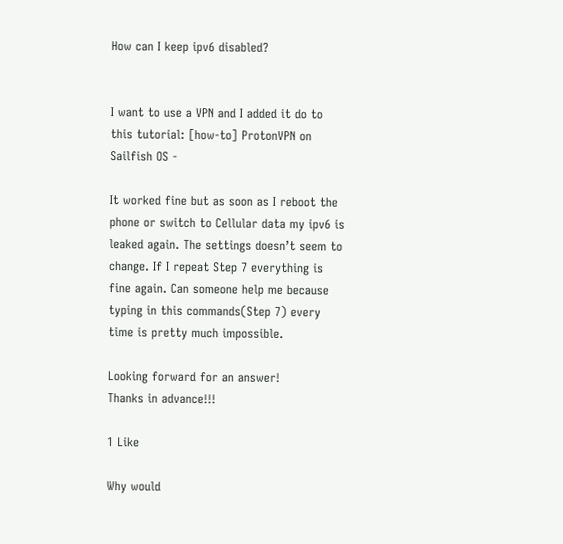How can I keep ipv6 disabled?


I want to use a VPN and I added it do to this tutorial: [how-to] ProtonVPN on Sailfish OS -

It worked fine but as soon as I reboot the phone or switch to Cellular data my ipv6 is leaked again. The settings doesn’t seem to change. If I repeat Step 7 everything is fine again. Can someone help me because typing in this commands(Step 7) every time is pretty much impossible.

Looking forward for an answer!
Thanks in advance!!!

1 Like

Why would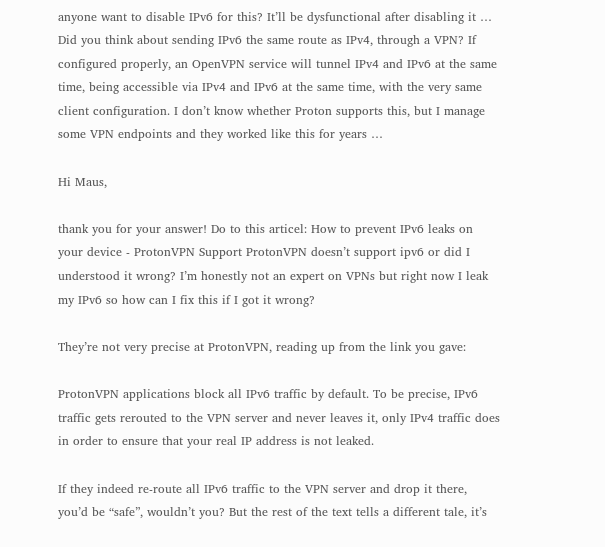anyone want to disable IPv6 for this? It’ll be dysfunctional after disabling it …
Did you think about sending IPv6 the same route as IPv4, through a VPN? If configured properly, an OpenVPN service will tunnel IPv4 and IPv6 at the same time, being accessible via IPv4 and IPv6 at the same time, with the very same client configuration. I don’t know whether Proton supports this, but I manage some VPN endpoints and they worked like this for years …

Hi Maus,

thank you for your answer! Do to this articel: How to prevent IPv6 leaks on your device - ProtonVPN Support ProtonVPN doesn’t support ipv6 or did I understood it wrong? I’m honestly not an expert on VPNs but right now I leak my IPv6 so how can I fix this if I got it wrong?

They’re not very precise at ProtonVPN, reading up from the link you gave:

ProtonVPN applications block all IPv6 traffic by default. To be precise, IPv6 traffic gets rerouted to the VPN server and never leaves it, only IPv4 traffic does in order to ensure that your real IP address is not leaked.

If they indeed re-route all IPv6 traffic to the VPN server and drop it there, you’d be “safe”, wouldn’t you? But the rest of the text tells a different tale, it’s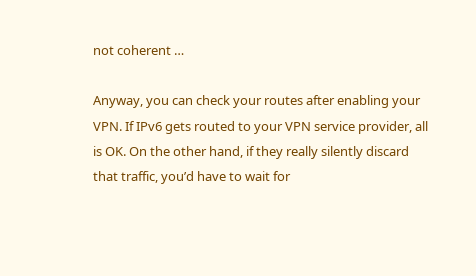not coherent …

Anyway, you can check your routes after enabling your VPN. If IPv6 gets routed to your VPN service provider, all is OK. On the other hand, if they really silently discard that traffic, you’d have to wait for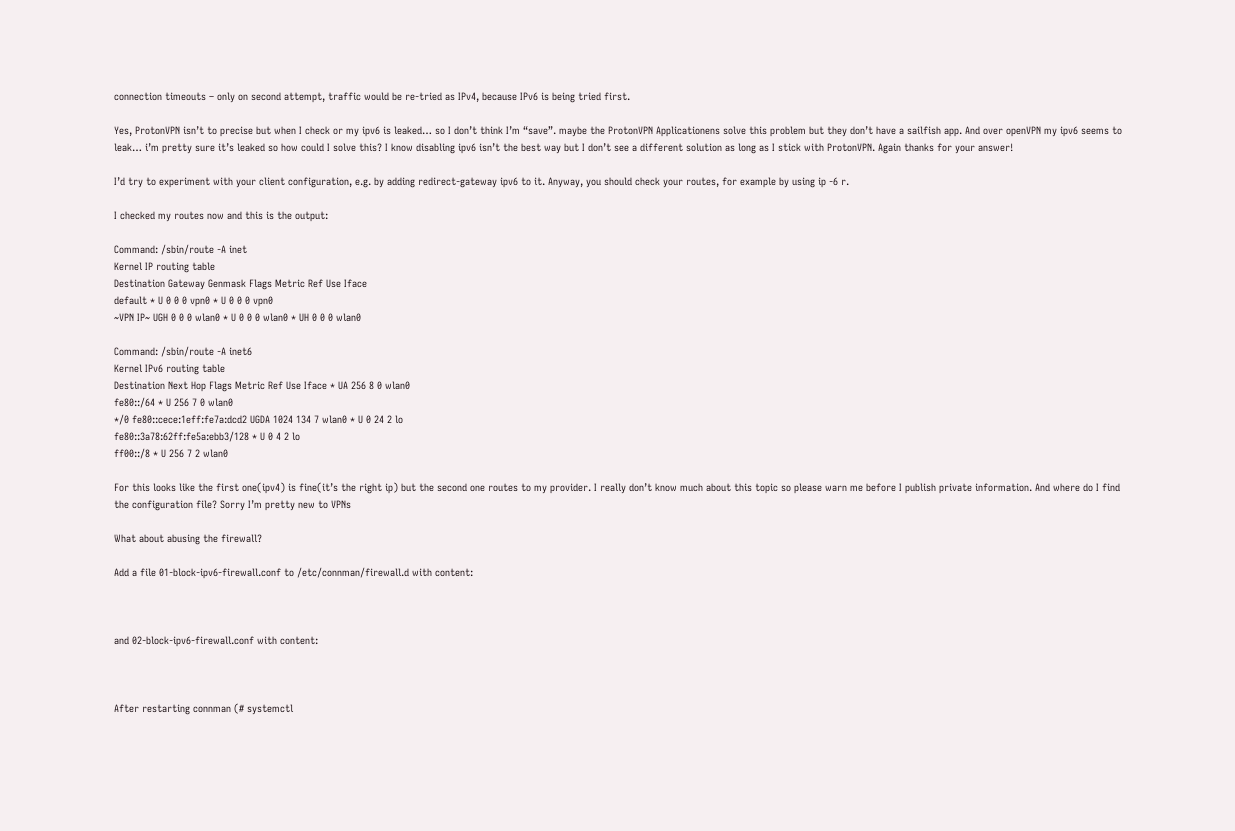connection timeouts – only on second attempt, traffic would be re-tried as IPv4, because IPv6 is being tried first.

Yes, ProtonVPN isn’t to precise but when I check or my ipv6 is leaked… so I don’t think I’m “save”. maybe the ProtonVPN Applicationens solve this problem but they don’t have a sailfish app. And over openVPN my ipv6 seems to leak… i’m pretty sure it’s leaked so how could I solve this? I know disabling ipv6 isn’t the best way but I don’t see a different solution as long as I stick with ProtonVPN. Again thanks for your answer!

I’d try to experiment with your client configuration, e.g. by adding redirect-gateway ipv6 to it. Anyway, you should check your routes, for example by using ip -6 r.

I checked my routes now and this is the output:

Command: /sbin/route -A inet
Kernel IP routing table
Destination Gateway Genmask Flags Metric Ref Use Iface
default * U 0 0 0 vpn0 * U 0 0 0 vpn0
~VPN IP~ UGH 0 0 0 wlan0 * U 0 0 0 wlan0 * UH 0 0 0 wlan0

Command: /sbin/route -A inet6
Kernel IPv6 routing table
Destination Next Hop Flags Metric Ref Use Iface * UA 256 8 0 wlan0
fe80::/64 * U 256 7 0 wlan0
*/0 fe80::cece:1eff:fe7a:dcd2 UGDA 1024 134 7 wlan0 * U 0 24 2 lo
fe80::3a78:62ff:fe5a:ebb3/128 * U 0 4 2 lo
ff00::/8 * U 256 7 2 wlan0

For this looks like the first one(ipv4) is fine(it’s the right ip) but the second one routes to my provider. I really don’t know much about this topic so please warn me before I publish private information. And where do I find the configuration file? Sorry I’m pretty new to VPNs

What about abusing the firewall?

Add a file 01-block-ipv6-firewall.conf to /etc/connman/firewall.d with content:



and 02-block-ipv6-firewall.conf with content:



After restarting connman (# systemctl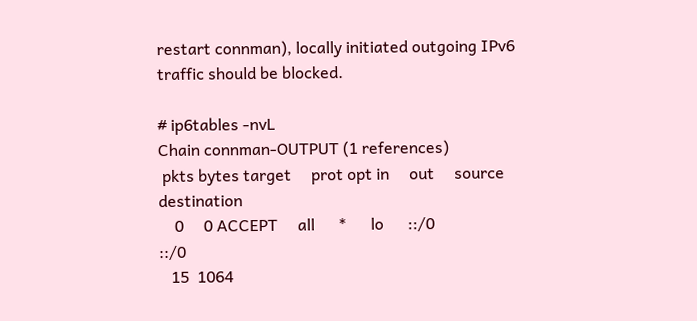restart connman), locally initiated outgoing IPv6 traffic should be blocked.

# ip6tables -nvL
Chain connman-OUTPUT (1 references)
 pkts bytes target     prot opt in     out     source               destination
    0     0 ACCEPT     all      *      lo      ::/0                 ::/0
   15  1064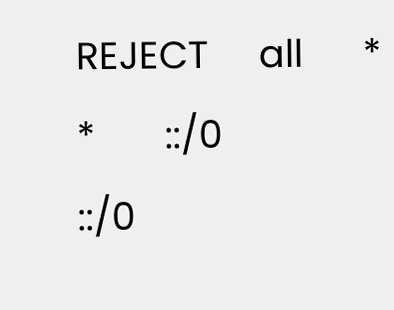REJECT     all      *      *       ::/0                 ::/0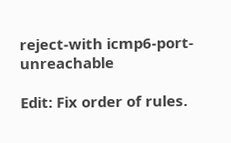reject-with icmp6-port-unreachable

Edit: Fix order of rules.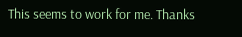This seems to work for me. Thanks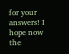for your answers! I hope now the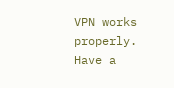VPN works properly. Have a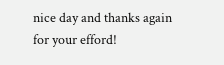nice day and thanks again for your efford!